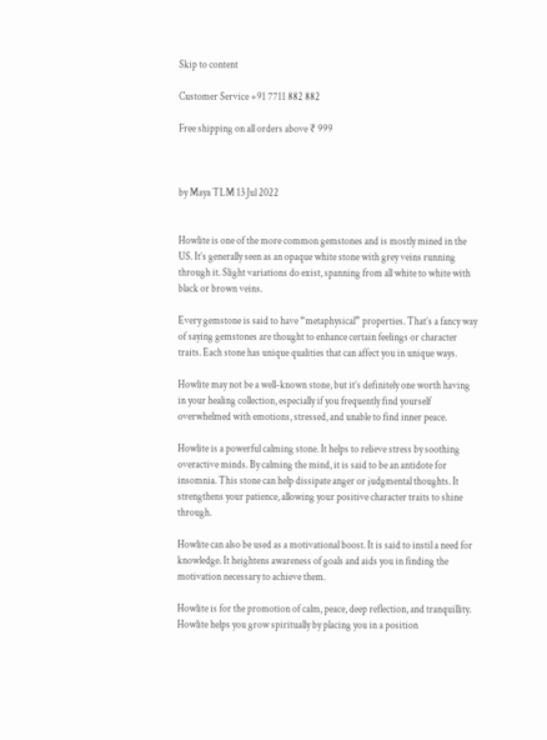Skip to content

Customer Service +91 7711 882 882

Free shipping on all orders above ₹ 999



by Maya TLM 13 Jul 2022


Howlite is one of the more common gemstones and is mostly mined in the US. It’s generally seen as an opaque white stone with grey veins running through it. Slight variations do exist, spanning from all white to white with black or brown veins.

Every gemstone is said to have “metaphysical” properties. That’s a fancy way of saying gemstones are thought to enhance certain feelings or character traits. Each stone has unique qualities that can affect you in unique ways.

Howlite may not be a well-known stone, but it’s definitely one worth having in your healing collection, especially if you frequently find yourself overwhelmed with emotions, stressed, and unable to find inner peace.

Howlite is a powerful calming stone. It helps to relieve stress by soothing overactive minds. By calming the mind, it is said to be an antidote for insomnia. This stone can help dissipate anger or judgmental thoughts. It strengthens your patience, allowing your positive character traits to shine through.

Howlite can also be used as a motivational boost. It is said to instil a need for knowledge. It heightens awareness of goals and aids you in finding the motivation necessary to achieve them.

Howlite is for the promotion of calm, peace, deep reflection, and tranquillity. Howlite helps you grow spiritually by placing you in a position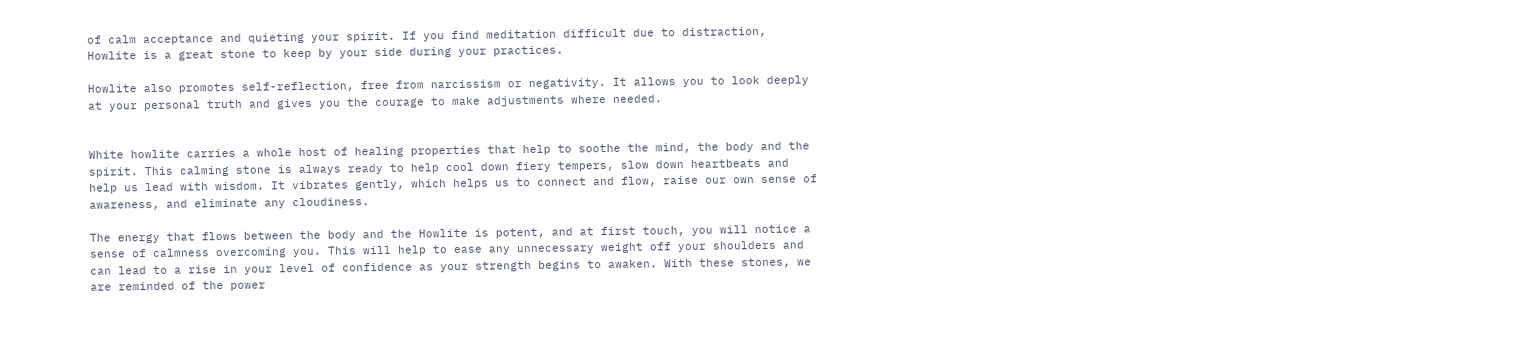of calm acceptance and quieting your spirit. If you find meditation difficult due to distraction, Howlite is a great stone to keep by your side during your practices.

Howlite also promotes self-reflection, free from narcissism or negativity. It allows you to look deeply at your personal truth and gives you the courage to make adjustments where needed.


White howlite carries a whole host of healing properties that help to soothe the mind, the body and the spirit. This calming stone is always ready to help cool down fiery tempers, slow down heartbeats and help us lead with wisdom. It vibrates gently, which helps us to connect and flow, raise our own sense of awareness, and eliminate any cloudiness.

The energy that flows between the body and the Howlite is potent, and at first touch, you will notice a sense of calmness overcoming you. This will help to ease any unnecessary weight off your shoulders and can lead to a rise in your level of confidence as your strength begins to awaken. With these stones, we are reminded of the power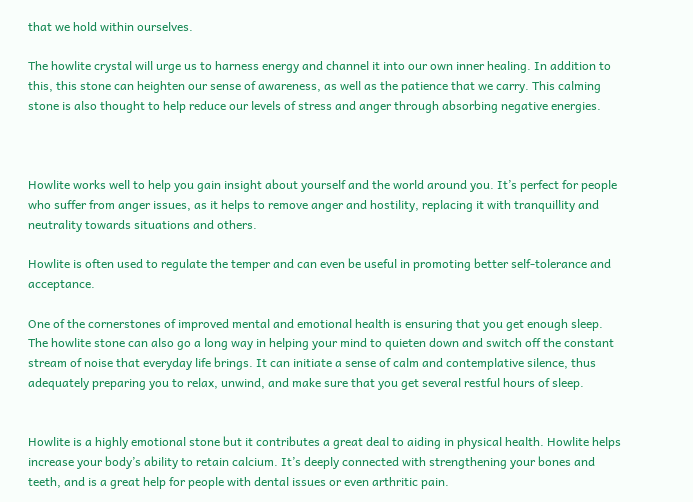that we hold within ourselves.

The howlite crystal will urge us to harness energy and channel it into our own inner healing. In addition to this, this stone can heighten our sense of awareness, as well as the patience that we carry. This calming stone is also thought to help reduce our levels of stress and anger through absorbing negative energies.



Howlite works well to help you gain insight about yourself and the world around you. It’s perfect for people who suffer from anger issues, as it helps to remove anger and hostility, replacing it with tranquillity and neutrality towards situations and others.

Howlite is often used to regulate the temper and can even be useful in promoting better self-tolerance and acceptance.

One of the cornerstones of improved mental and emotional health is ensuring that you get enough sleep. The howlite stone can also go a long way in helping your mind to quieten down and switch off the constant stream of noise that everyday life brings. It can initiate a sense of calm and contemplative silence, thus adequately preparing you to relax, unwind, and make sure that you get several restful hours of sleep.


Howlite is a highly emotional stone but it contributes a great deal to aiding in physical health. Howlite helps increase your body’s ability to retain calcium. It’s deeply connected with strengthening your bones and teeth, and is a great help for people with dental issues or even arthritic pain.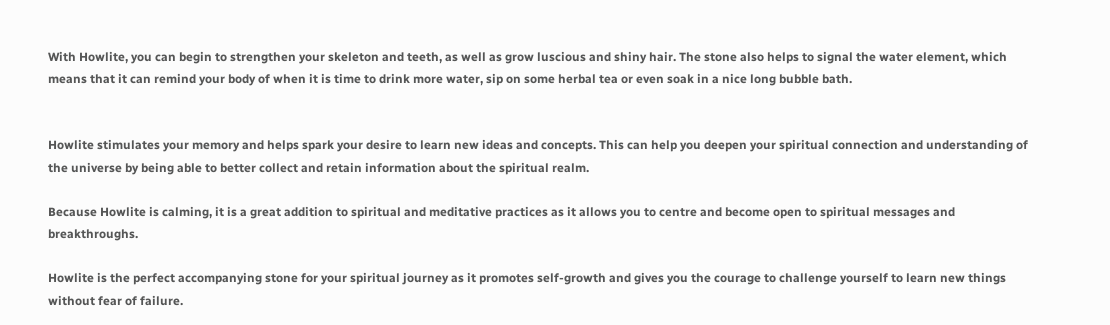With Howlite, you can begin to strengthen your skeleton and teeth, as well as grow luscious and shiny hair. The stone also helps to signal the water element, which means that it can remind your body of when it is time to drink more water, sip on some herbal tea or even soak in a nice long bubble bath.


Howlite stimulates your memory and helps spark your desire to learn new ideas and concepts. This can help you deepen your spiritual connection and understanding of the universe by being able to better collect and retain information about the spiritual realm.

Because Howlite is calming, it is a great addition to spiritual and meditative practices as it allows you to centre and become open to spiritual messages and breakthroughs.

Howlite is the perfect accompanying stone for your spiritual journey as it promotes self-growth and gives you the courage to challenge yourself to learn new things without fear of failure.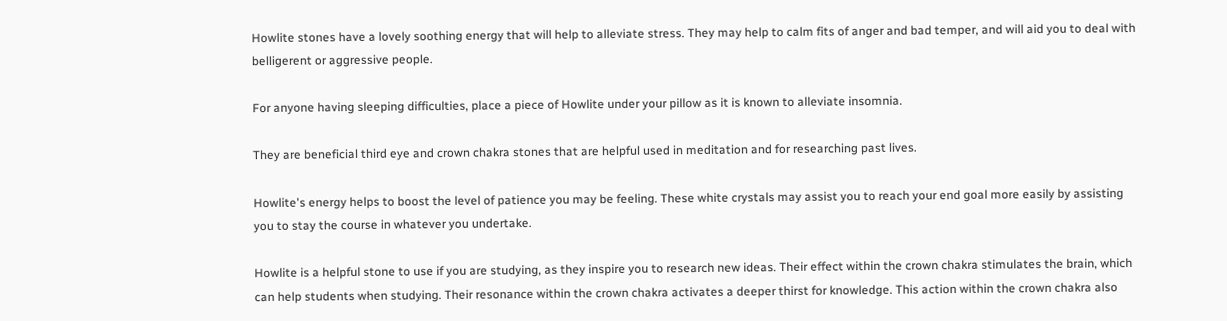Howlite stones have a lovely soothing energy that will help to alleviate stress. They may help to calm fits of anger and bad temper, and will aid you to deal with belligerent or aggressive people.

For anyone having sleeping difficulties, place a piece of Howlite under your pillow as it is known to alleviate insomnia.

They are beneficial third eye and crown chakra stones that are helpful used in meditation and for researching past lives.

Howlite's energy helps to boost the level of patience you may be feeling. These white crystals may assist you to reach your end goal more easily by assisting you to stay the course in whatever you undertake.

Howlite is a helpful stone to use if you are studying, as they inspire you to research new ideas. Their effect within the crown chakra stimulates the brain, which can help students when studying. Their resonance within the crown chakra activates a deeper thirst for knowledge. This action within the crown chakra also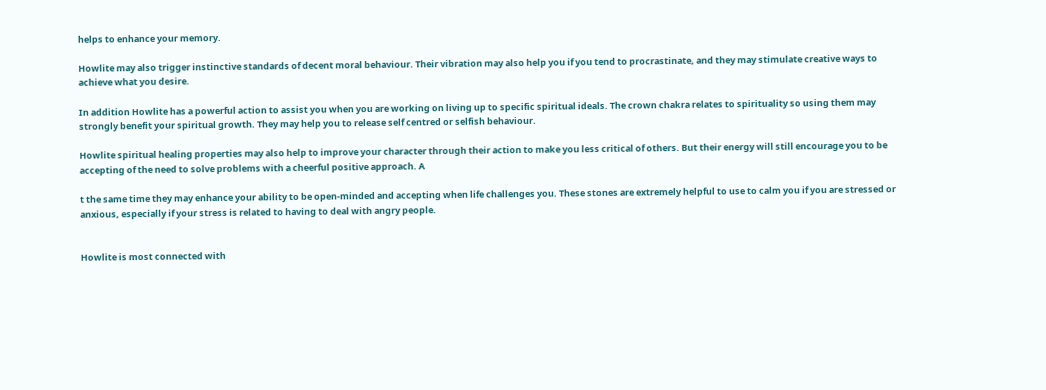helps to enhance your memory.

Howlite may also trigger instinctive standards of decent moral behaviour. Their vibration may also help you if you tend to procrastinate, and they may stimulate creative ways to achieve what you desire.

In addition Howlite has a powerful action to assist you when you are working on living up to specific spiritual ideals. The crown chakra relates to spirituality so using them may strongly benefit your spiritual growth. They may help you to release self centred or selfish behaviour.

Howlite spiritual healing properties may also help to improve your character through their action to make you less critical of others. But their energy will still encourage you to be accepting of the need to solve problems with a cheerful positive approach. A

t the same time they may enhance your ability to be open-minded and accepting when life challenges you. These stones are extremely helpful to use to calm you if you are stressed or anxious, especially if your stress is related to having to deal with angry people.


Howlite is most connected with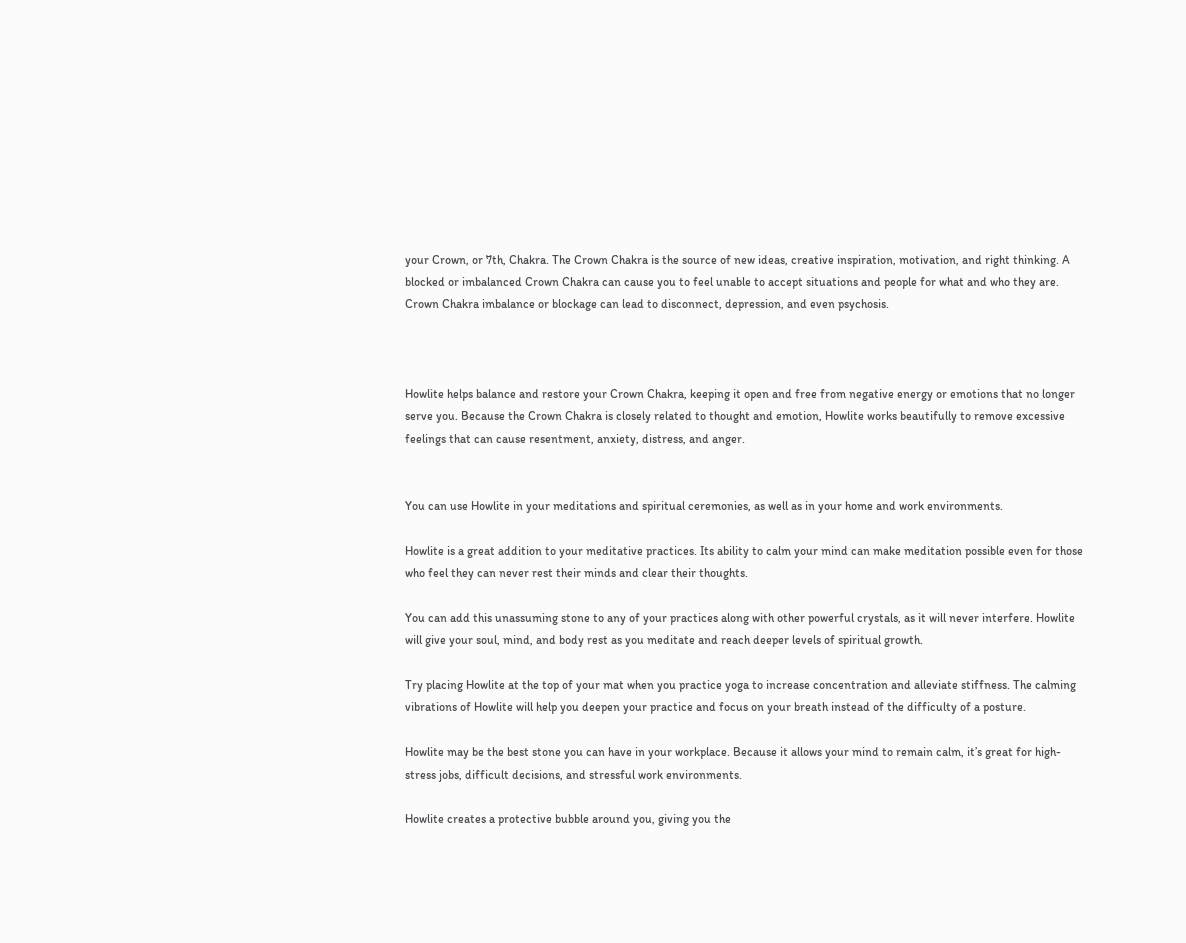your Crown, or 7th, Chakra. The Crown Chakra is the source of new ideas, creative inspiration, motivation, and right thinking. A blocked or imbalanced Crown Chakra can cause you to feel unable to accept situations and people for what and who they are. Crown Chakra imbalance or blockage can lead to disconnect, depression, and even psychosis.



Howlite helps balance and restore your Crown Chakra, keeping it open and free from negative energy or emotions that no longer serve you. Because the Crown Chakra is closely related to thought and emotion, Howlite works beautifully to remove excessive feelings that can cause resentment, anxiety, distress, and anger.


You can use Howlite in your meditations and spiritual ceremonies, as well as in your home and work environments.

Howlite is a great addition to your meditative practices. Its ability to calm your mind can make meditation possible even for those who feel they can never rest their minds and clear their thoughts.

You can add this unassuming stone to any of your practices along with other powerful crystals, as it will never interfere. Howlite will give your soul, mind, and body rest as you meditate and reach deeper levels of spiritual growth.

Try placing Howlite at the top of your mat when you practice yoga to increase concentration and alleviate stiffness. The calming vibrations of Howlite will help you deepen your practice and focus on your breath instead of the difficulty of a posture.

Howlite may be the best stone you can have in your workplace. Because it allows your mind to remain calm, it’s great for high-stress jobs, difficult decisions, and stressful work environments.

Howlite creates a protective bubble around you, giving you the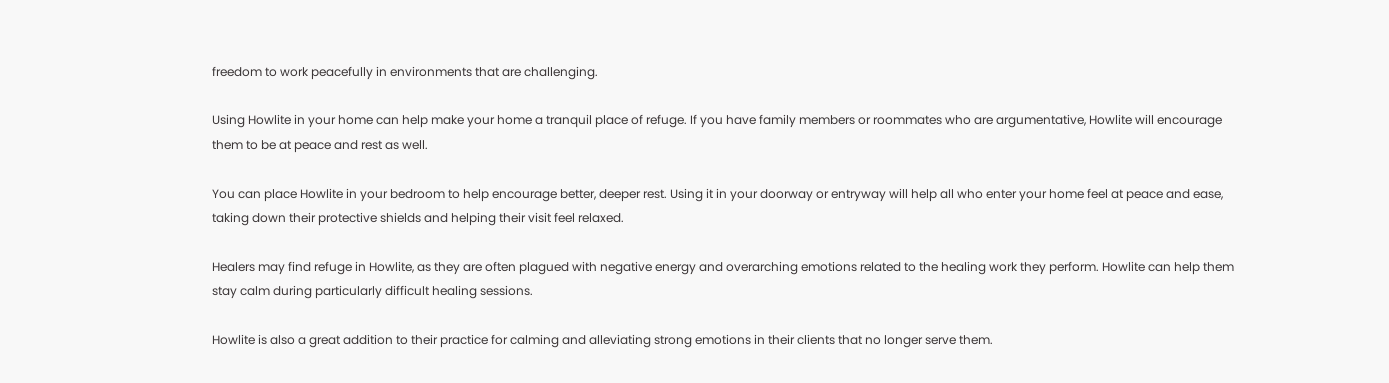freedom to work peacefully in environments that are challenging.

Using Howlite in your home can help make your home a tranquil place of refuge. If you have family members or roommates who are argumentative, Howlite will encourage them to be at peace and rest as well.

You can place Howlite in your bedroom to help encourage better, deeper rest. Using it in your doorway or entryway will help all who enter your home feel at peace and ease, taking down their protective shields and helping their visit feel relaxed.

Healers may find refuge in Howlite, as they are often plagued with negative energy and overarching emotions related to the healing work they perform. Howlite can help them stay calm during particularly difficult healing sessions.

Howlite is also a great addition to their practice for calming and alleviating strong emotions in their clients that no longer serve them.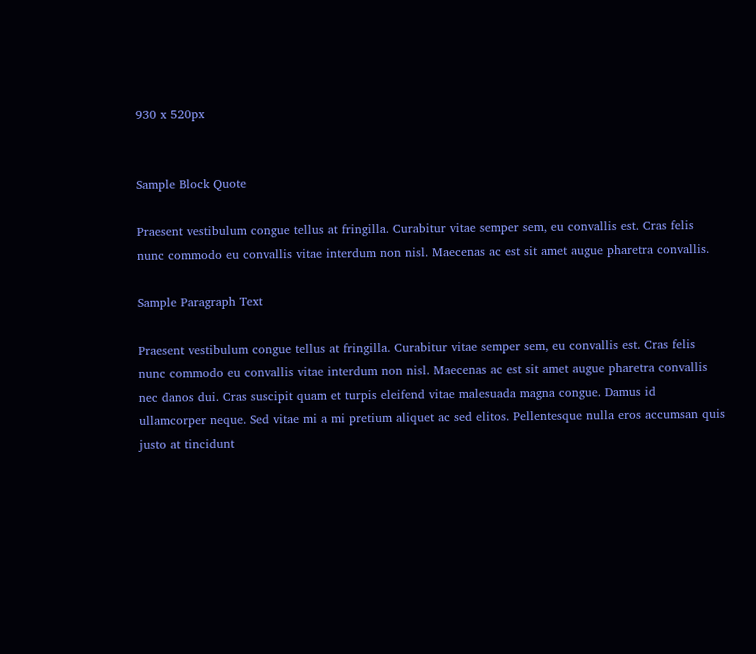930 x 520px


Sample Block Quote

Praesent vestibulum congue tellus at fringilla. Curabitur vitae semper sem, eu convallis est. Cras felis nunc commodo eu convallis vitae interdum non nisl. Maecenas ac est sit amet augue pharetra convallis.

Sample Paragraph Text

Praesent vestibulum congue tellus at fringilla. Curabitur vitae semper sem, eu convallis est. Cras felis nunc commodo eu convallis vitae interdum non nisl. Maecenas ac est sit amet augue pharetra convallis nec danos dui. Cras suscipit quam et turpis eleifend vitae malesuada magna congue. Damus id ullamcorper neque. Sed vitae mi a mi pretium aliquet ac sed elitos. Pellentesque nulla eros accumsan quis justo at tincidunt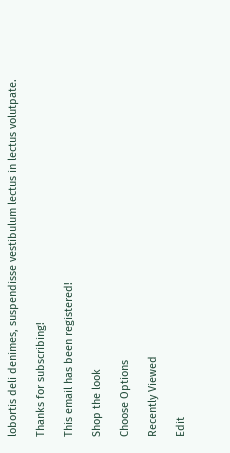lobortis deli denimes, suspendisse vestibulum lectus in lectus volutpate.

Thanks for subscribing!

This email has been registered!

Shop the look

Choose Options

Recently Viewed

Edit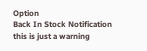Option
Back In Stock Notification
this is just a warning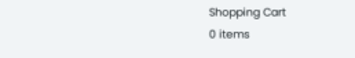Shopping Cart
0 items